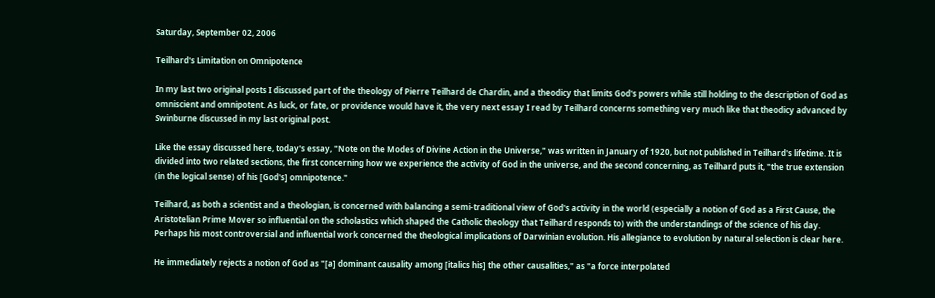Saturday, September 02, 2006

Teilhard's Limitation on Omnipotence

In my last two original posts I discussed part of the theology of Pierre Teilhard de Chardin, and a theodicy that limits God's powers while still holding to the description of God as omniscient and omnipotent. As luck, or fate, or providence would have it, the very next essay I read by Teilhard concerns something very much like that theodicy advanced by Swinburne discussed in my last original post.

Like the essay discussed here, today's essay, "Note on the Modes of Divine Action in the Universe," was written in January of 1920, but not published in Teilhard's lifetime. It is divided into two related sections, the first concerning how we experience the activity of God in the universe, and the second concerning, as Teilhard puts it, "the true extension (in the logical sense) of his [God's] omnipotence."

Teilhard, as both a scientist and a theologian, is concerned with balancing a semi-traditional view of God's activity in the world (especially a notion of God as a First Cause, the Aristotelian Prime Mover so influential on the scholastics which shaped the Catholic theology that Teilhard responds to) with the understandings of the science of his day. Perhaps his most controversial and influential work concerned the theological implications of Darwinian evolution. His allegiance to evolution by natural selection is clear here.

He immediately rejects a notion of God as "[a] dominant causality among [italics his] the other causalities," as "a force interpolated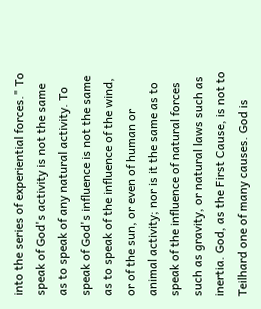into the series of experiential forces." To speak of God's activity is not the same as to speak of any natural activity. To speak of God's influence is not the same as to speak of the influence of the wind, or of the sun, or even of human or animal activity; nor is it the same as to speak of the influence of natural forces such as gravity, or natural laws such as inertia. God, as the First Cause, is not to Teilhard one of many causes. God is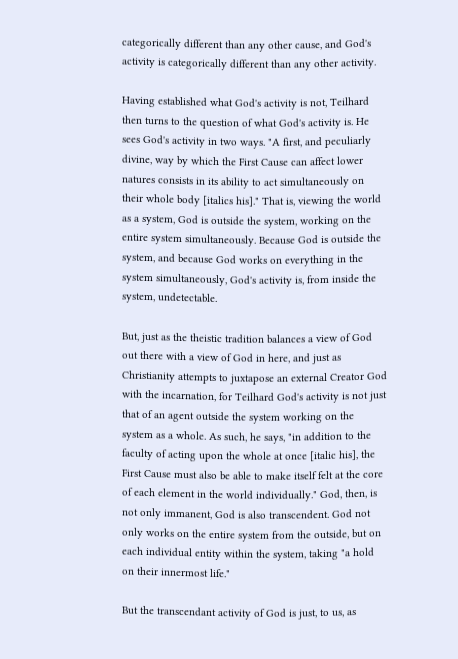categorically different than any other cause, and God's activity is categorically different than any other activity.

Having established what God's activity is not, Teilhard then turns to the question of what God's activity is. He sees God's activity in two ways. "A first, and peculiarly divine, way by which the First Cause can affect lower natures consists in its ability to act simultaneously on their whole body [italics his]." That is, viewing the world as a system, God is outside the system, working on the entire system simultaneously. Because God is outside the system, and because God works on everything in the system simultaneously, God's activity is, from inside the system, undetectable.

But, just as the theistic tradition balances a view of God out there with a view of God in here, and just as Christianity attempts to juxtapose an external Creator God with the incarnation, for Teilhard God's activity is not just that of an agent outside the system working on the system as a whole. As such, he says, "in addition to the faculty of acting upon the whole at once [italic his], the First Cause must also be able to make itself felt at the core of each element in the world individually." God, then, is not only immanent, God is also transcendent. God not only works on the entire system from the outside, but on each individual entity within the system, taking "a hold on their innermost life."

But the transcendant activity of God is just, to us, as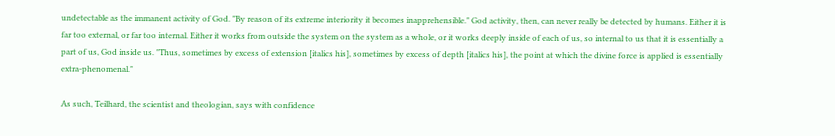undetectable as the immanent activity of God. "By reason of its extreme interiority it becomes inapprehensible." God activity, then, can never really be detected by humans. Either it is far too external, or far too internal. Either it works from outside the system on the system as a whole, or it works deeply inside of each of us, so internal to us that it is essentially a part of us, God inside us. "Thus, sometimes by excess of extension [italics his], sometimes by excess of depth [italics his], the point at which the divine force is applied is essentially extra-phenomenal."

As such, Teilhard, the scientist and theologian, says with confidence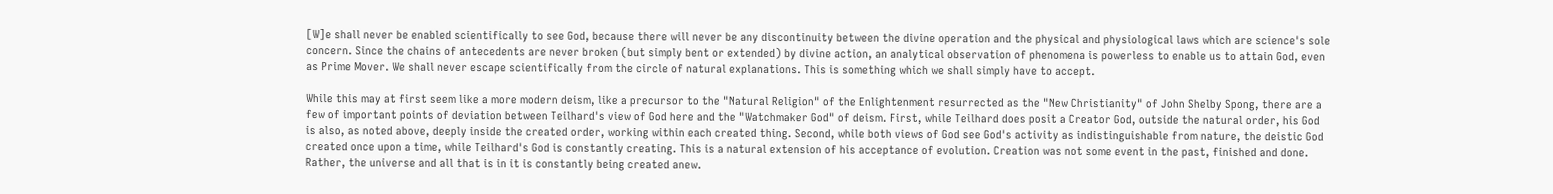[W]e shall never be enabled scientifically to see God, because there will never be any discontinuity between the divine operation and the physical and physiological laws which are science's sole concern. Since the chains of antecedents are never broken (but simply bent or extended) by divine action, an analytical observation of phenomena is powerless to enable us to attain God, even as Prime Mover. We shall never escape scientifically from the circle of natural explanations. This is something which we shall simply have to accept.

While this may at first seem like a more modern deism, like a precursor to the "Natural Religion" of the Enlightenment resurrected as the "New Christianity" of John Shelby Spong, there are a few of important points of deviation between Teilhard's view of God here and the "Watchmaker God" of deism. First, while Teilhard does posit a Creator God, outside the natural order, his God is also, as noted above, deeply inside the created order, working within each created thing. Second, while both views of God see God's activity as indistinguishable from nature, the deistic God created once upon a time, while Teilhard's God is constantly creating. This is a natural extension of his acceptance of evolution. Creation was not some event in the past, finished and done. Rather, the universe and all that is in it is constantly being created anew.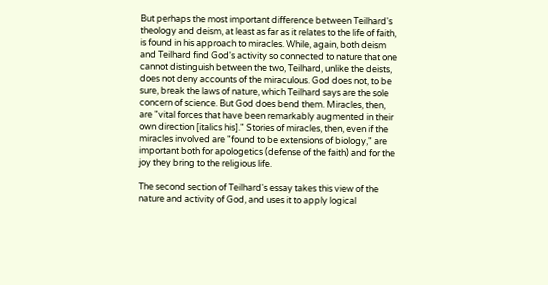But perhaps the most important difference between Teilhard's theology and deism, at least as far as it relates to the life of faith, is found in his approach to miracles. While, again, both deism and Teilhard find God's activity so connected to nature that one cannot distinguish between the two, Teilhard, unlike the deists, does not deny accounts of the miraculous. God does not, to be sure, break the laws of nature, which Teilhard says are the sole concern of science. But God does bend them. Miracles, then, are "vital forces that have been remarkably augmented in their own direction [italics his]." Stories of miracles, then, even if the miracles involved are "found to be extensions of biology," are important both for apologetics (defense of the faith) and for the joy they bring to the religious life.

The second section of Teilhard's essay takes this view of the nature and activity of God, and uses it to apply logical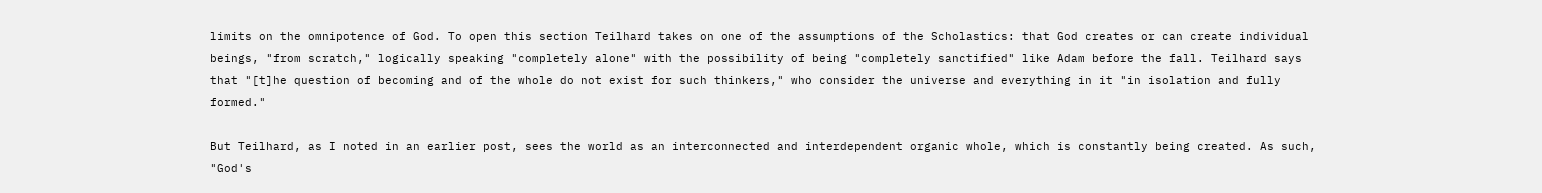limits on the omnipotence of God. To open this section Teilhard takes on one of the assumptions of the Scholastics: that God creates or can create individual beings, "from scratch," logically speaking "completely alone" with the possibility of being "completely sanctified" like Adam before the fall. Teilhard says that "[t]he question of becoming and of the whole do not exist for such thinkers," who consider the universe and everything in it "in isolation and fully formed."

But Teilhard, as I noted in an earlier post, sees the world as an interconnected and interdependent organic whole, which is constantly being created. As such, "God's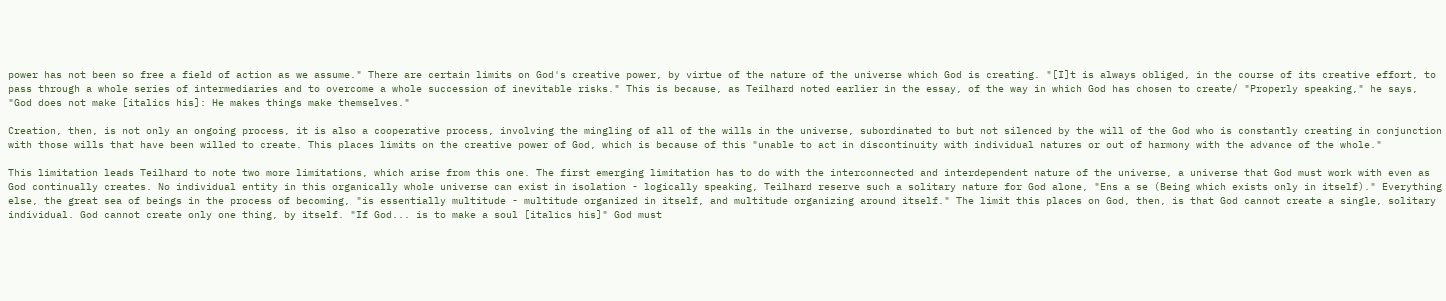power has not been so free a field of action as we assume." There are certain limits on God's creative power, by virtue of the nature of the universe which God is creating. "[I]t is always obliged, in the course of its creative effort, to pass through a whole series of intermediaries and to overcome a whole succession of inevitable risks." This is because, as Teilhard noted earlier in the essay, of the way in which God has chosen to create/ "Properly speaking," he says, "God does not make [italics his]: He makes things make themselves."

Creation, then, is not only an ongoing process, it is also a cooperative process, involving the mingling of all of the wills in the universe, subordinated to but not silenced by the will of the God who is constantly creating in conjunction with those wills that have been willed to create. This places limits on the creative power of God, which is because of this "unable to act in discontinuity with individual natures or out of harmony with the advance of the whole."

This limitation leads Teilhard to note two more limitations, which arise from this one. The first emerging limitation has to do with the interconnected and interdependent nature of the universe, a universe that God must work with even as God continually creates. No individual entity in this organically whole universe can exist in isolation - logically speaking, Teilhard reserve such a solitary nature for God alone, "Ens a se (Being which exists only in itself)." Everything else, the great sea of beings in the process of becoming, "is essentially multitude - multitude organized in itself, and multitude organizing around itself." The limit this places on God, then, is that God cannot create a single, solitary individual. God cannot create only one thing, by itself. "If God... is to make a soul [italics his]" God must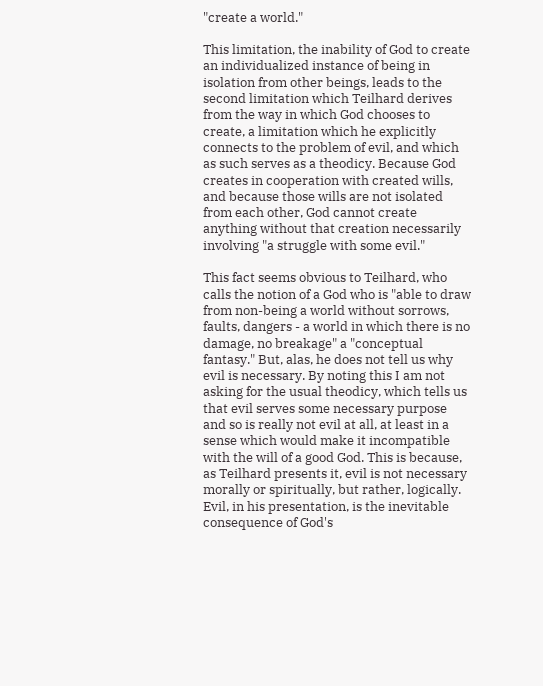"create a world."

This limitation, the inability of God to create an individualized instance of being in isolation from other beings, leads to the second limitation which Teilhard derives from the way in which God chooses to create, a limitation which he explicitly connects to the problem of evil, and which as such serves as a theodicy. Because God creates in cooperation with created wills, and because those wills are not isolated from each other, God cannot create anything without that creation necessarily involving "a struggle with some evil."

This fact seems obvious to Teilhard, who calls the notion of a God who is "able to draw from non-being a world without sorrows, faults, dangers - a world in which there is no damage, no breakage" a "conceptual fantasy." But, alas, he does not tell us why evil is necessary. By noting this I am not asking for the usual theodicy, which tells us that evil serves some necessary purpose and so is really not evil at all, at least in a sense which would make it incompatible with the will of a good God. This is because, as Teilhard presents it, evil is not necessary morally or spiritually, but rather, logically. Evil, in his presentation, is the inevitable consequence of God's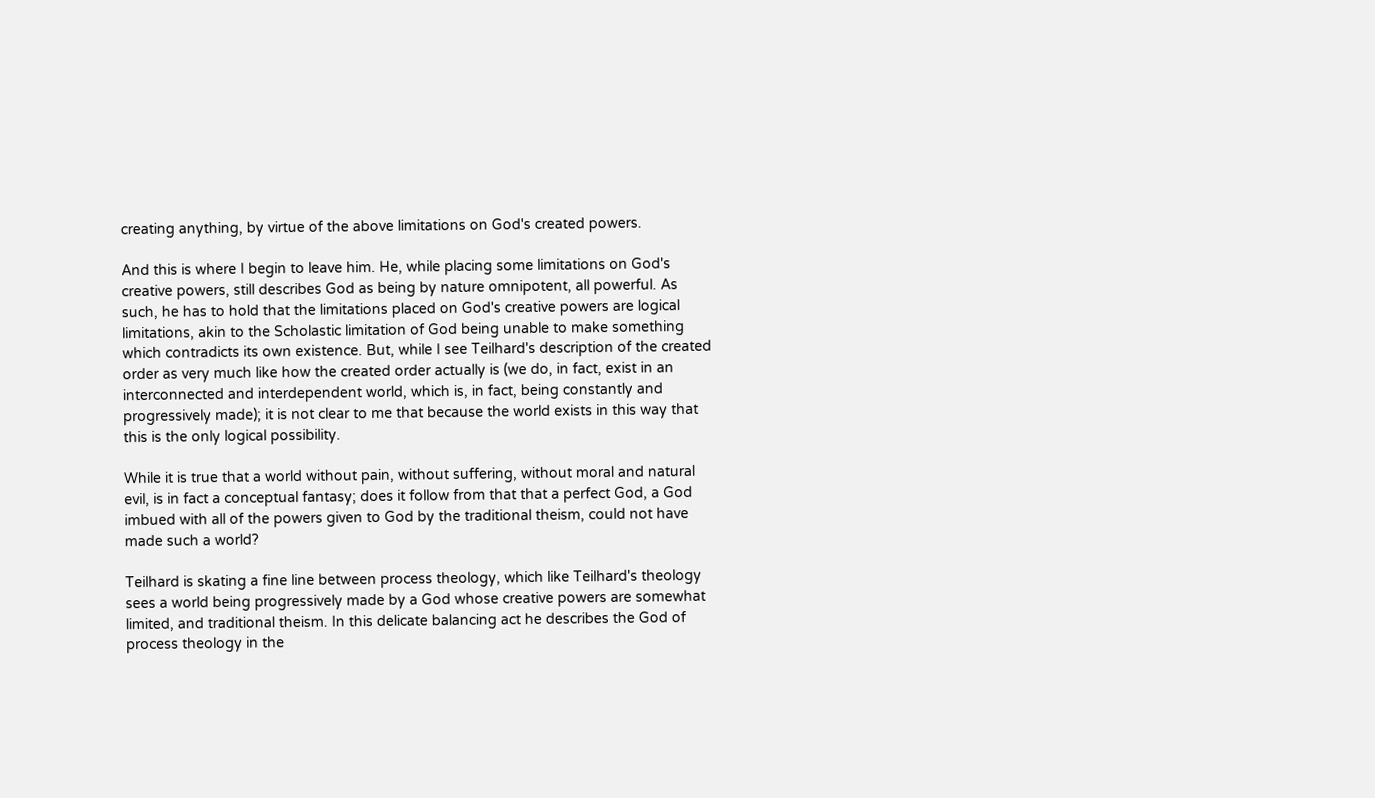creating anything, by virtue of the above limitations on God's created powers.

And this is where I begin to leave him. He, while placing some limitations on God's creative powers, still describes God as being by nature omnipotent, all powerful. As such, he has to hold that the limitations placed on God's creative powers are logical limitations, akin to the Scholastic limitation of God being unable to make something which contradicts its own existence. But, while I see Teilhard's description of the created order as very much like how the created order actually is (we do, in fact, exist in an interconnected and interdependent world, which is, in fact, being constantly and progressively made); it is not clear to me that because the world exists in this way that this is the only logical possibility.

While it is true that a world without pain, without suffering, without moral and natural evil, is in fact a conceptual fantasy; does it follow from that that a perfect God, a God imbued with all of the powers given to God by the traditional theism, could not have made such a world?

Teilhard is skating a fine line between process theology, which like Teilhard's theology sees a world being progressively made by a God whose creative powers are somewhat limited, and traditional theism. In this delicate balancing act he describes the God of process theology in the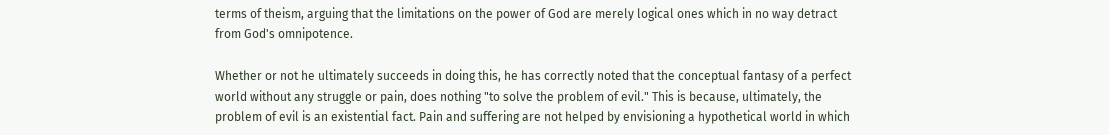terms of theism, arguing that the limitations on the power of God are merely logical ones which in no way detract from God's omnipotence.

Whether or not he ultimately succeeds in doing this, he has correctly noted that the conceptual fantasy of a perfect world without any struggle or pain, does nothing "to solve the problem of evil." This is because, ultimately, the problem of evil is an existential fact. Pain and suffering are not helped by envisioning a hypothetical world in which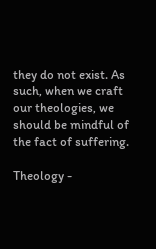they do not exist. As such, when we craft our theologies, we should be mindful of the fact of suffering.

Theology -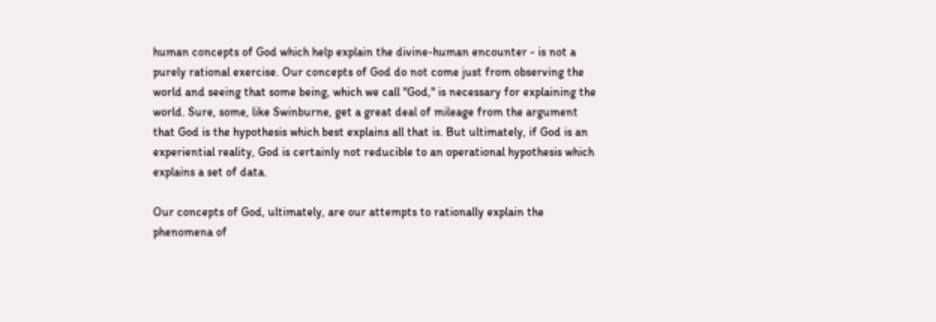human concepts of God which help explain the divine-human encounter - is not a purely rational exercise. Our concepts of God do not come just from observing the world and seeing that some being, which we call "God," is necessary for explaining the world. Sure, some, like Swinburne, get a great deal of mileage from the argument that God is the hypothesis which best explains all that is. But ultimately, if God is an experiential reality, God is certainly not reducible to an operational hypothesis which explains a set of data.

Our concepts of God, ultimately, are our attempts to rationally explain the phenomena of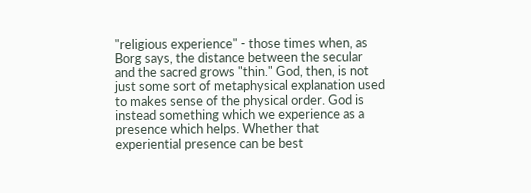"religious experience" - those times when, as Borg says, the distance between the secular and the sacred grows "thin." God, then, is not just some sort of metaphysical explanation used to makes sense of the physical order. God is instead something which we experience as a presence which helps. Whether that experiential presence can be best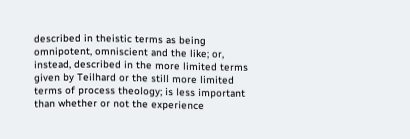described in theistic terms as being omnipotent, omniscient and the like; or, instead, described in the more limited terms given by Teilhard or the still more limited terms of process theology; is less important than whether or not the experience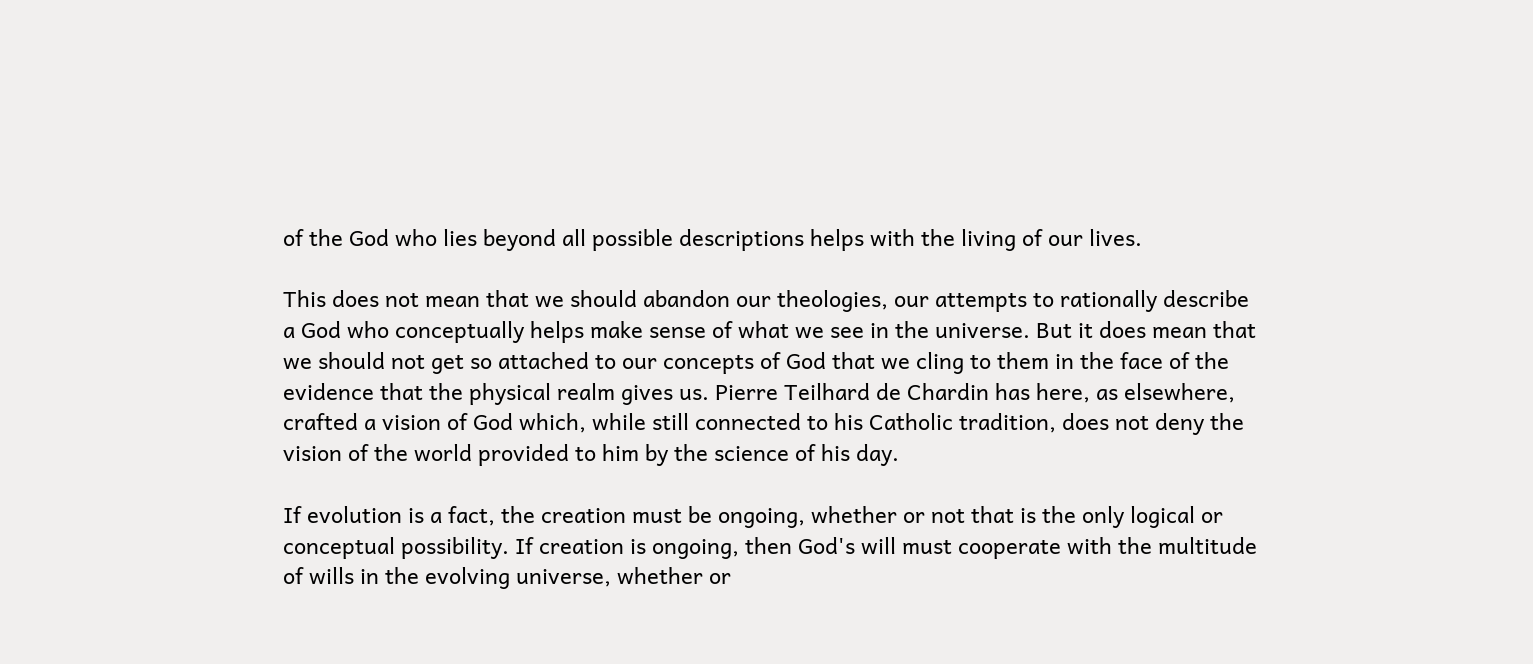of the God who lies beyond all possible descriptions helps with the living of our lives.

This does not mean that we should abandon our theologies, our attempts to rationally describe a God who conceptually helps make sense of what we see in the universe. But it does mean that we should not get so attached to our concepts of God that we cling to them in the face of the evidence that the physical realm gives us. Pierre Teilhard de Chardin has here, as elsewhere, crafted a vision of God which, while still connected to his Catholic tradition, does not deny the vision of the world provided to him by the science of his day.

If evolution is a fact, the creation must be ongoing, whether or not that is the only logical or conceptual possibility. If creation is ongoing, then God's will must cooperate with the multitude of wills in the evolving universe, whether or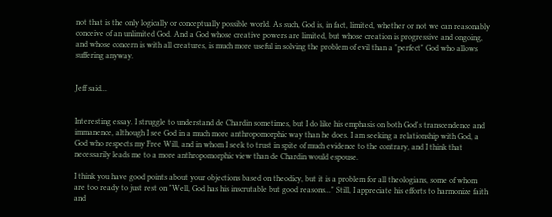not that is the only logically or conceptually possible world. As such, God is, in fact, limited, whether or not we can reasonably conceive of an unlimited God. And a God whose creative powers are limited, but whose creation is progressive and ongoing, and whose concern is with all creatures, is much more useful in solving the problem of evil than a "perfect" God who allows suffering anyway.


Jeff said...


Interesting essay. I struggle to understand de Chardin sometimes, but I do like his emphasis on both God's transcendence and immanence, although I see God in a much more anthropomorphic way than he does. I am seeking a relationship with God, a God who respects my Free Will, and in whom I seek to trust in spite of much evidence to the contrary, and I think that necessarily leads me to a more anthropomorphic view than de Chardin would espouse.

I think you have good points about your objections based on theodicy, but it is a problem for all theologians, some of whom are too ready to just rest on "Well, God has his inscrutable but good reasons..." Still, I appreciate his efforts to harmonize faith and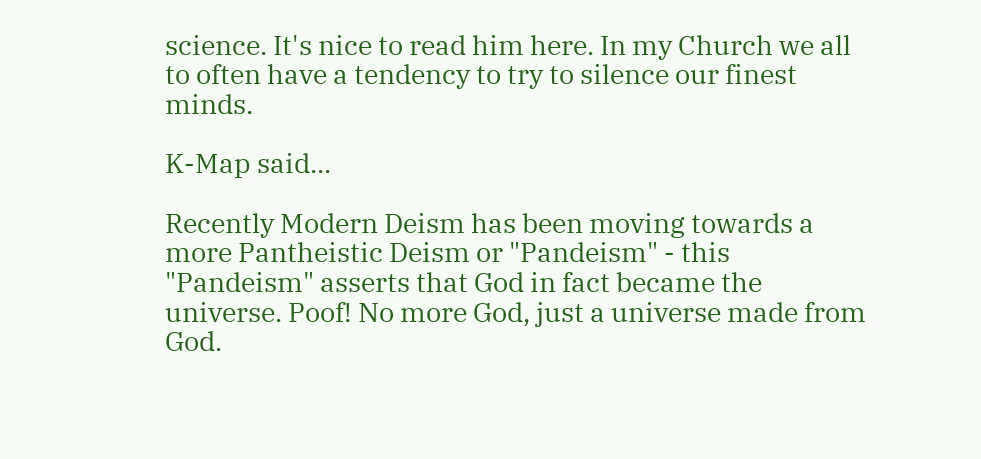science. It's nice to read him here. In my Church we all to often have a tendency to try to silence our finest minds.

K-Map said...

Recently Modern Deism has been moving towards a more Pantheistic Deism or "Pandeism" - this "Pandeism" asserts that God in fact became the universe. Poof! No more God, just a universe made from God.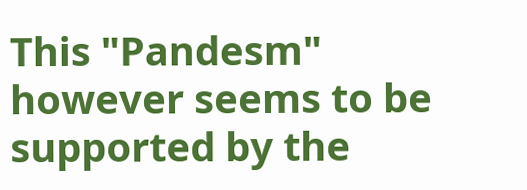This "Pandesm" however seems to be supported by the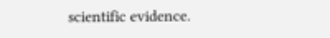scientific evidence.